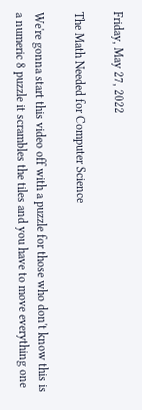Friday, May 27, 2022

The Math Needed for Computer Science

We're gonna start this video off with a puzzle for those who don't know this is a numeric 8 puzzle it scrambles the tiles and you have to move everything one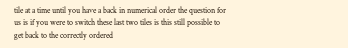tile at a time until you have a back in numerical order the question for us is if you were to switch these last two tiles is this still possible to get back to the correctly ordered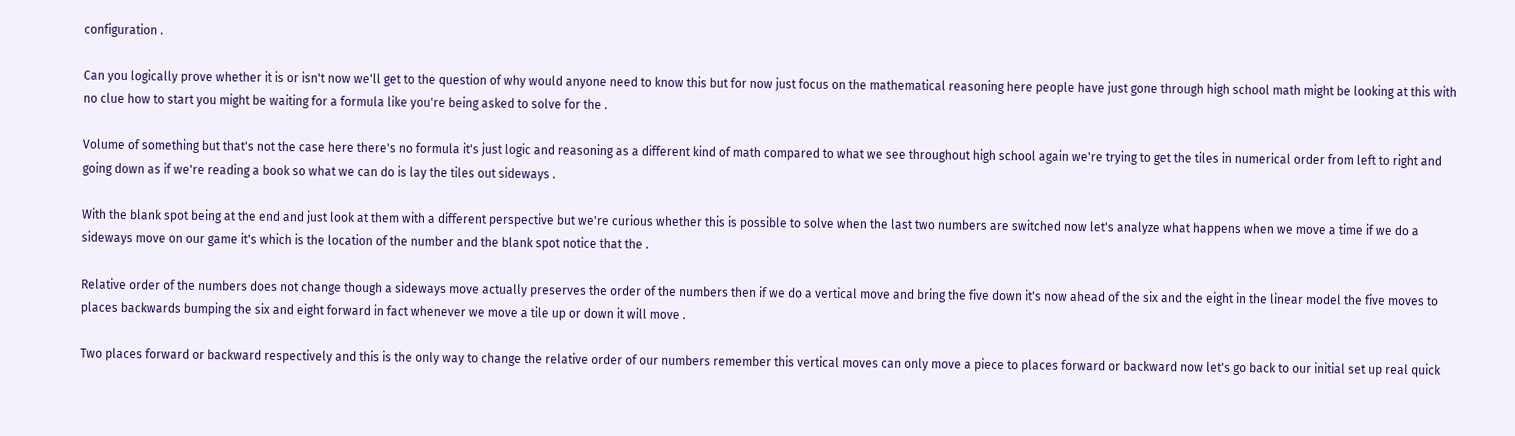configuration .

Can you logically prove whether it is or isn't now we'll get to the question of why would anyone need to know this but for now just focus on the mathematical reasoning here people have just gone through high school math might be looking at this with no clue how to start you might be waiting for a formula like you're being asked to solve for the .

Volume of something but that's not the case here there's no formula it's just logic and reasoning as a different kind of math compared to what we see throughout high school again we're trying to get the tiles in numerical order from left to right and going down as if we're reading a book so what we can do is lay the tiles out sideways .

With the blank spot being at the end and just look at them with a different perspective but we're curious whether this is possible to solve when the last two numbers are switched now let's analyze what happens when we move a time if we do a sideways move on our game it's which is the location of the number and the blank spot notice that the .

Relative order of the numbers does not change though a sideways move actually preserves the order of the numbers then if we do a vertical move and bring the five down it's now ahead of the six and the eight in the linear model the five moves to places backwards bumping the six and eight forward in fact whenever we move a tile up or down it will move .

Two places forward or backward respectively and this is the only way to change the relative order of our numbers remember this vertical moves can only move a piece to places forward or backward now let's go back to our initial set up real quick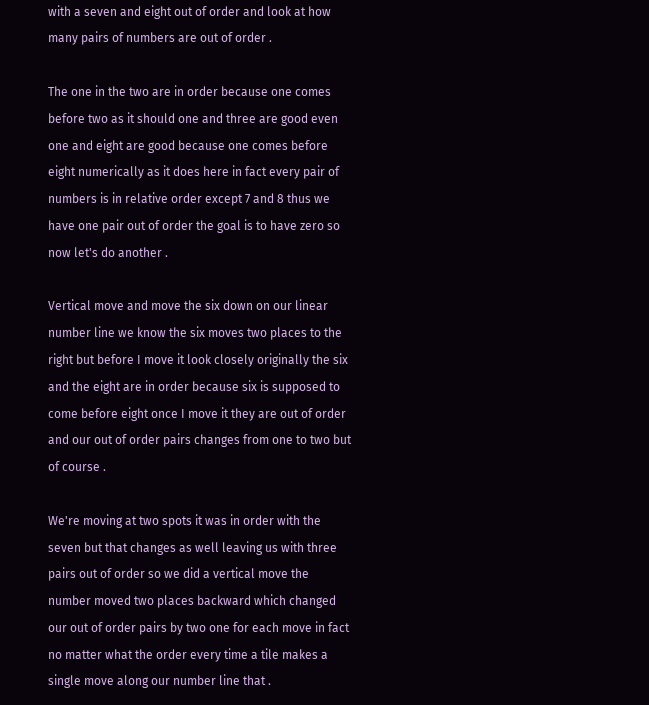with a seven and eight out of order and look at how many pairs of numbers are out of order .

The one in the two are in order because one comes before two as it should one and three are good even one and eight are good because one comes before eight numerically as it does here in fact every pair of numbers is in relative order except 7 and 8 thus we have one pair out of order the goal is to have zero so now let's do another .

Vertical move and move the six down on our linear number line we know the six moves two places to the right but before I move it look closely originally the six and the eight are in order because six is supposed to come before eight once I move it they are out of order and our out of order pairs changes from one to two but of course .

We're moving at two spots it was in order with the seven but that changes as well leaving us with three pairs out of order so we did a vertical move the number moved two places backward which changed our out of order pairs by two one for each move in fact no matter what the order every time a tile makes a single move along our number line that .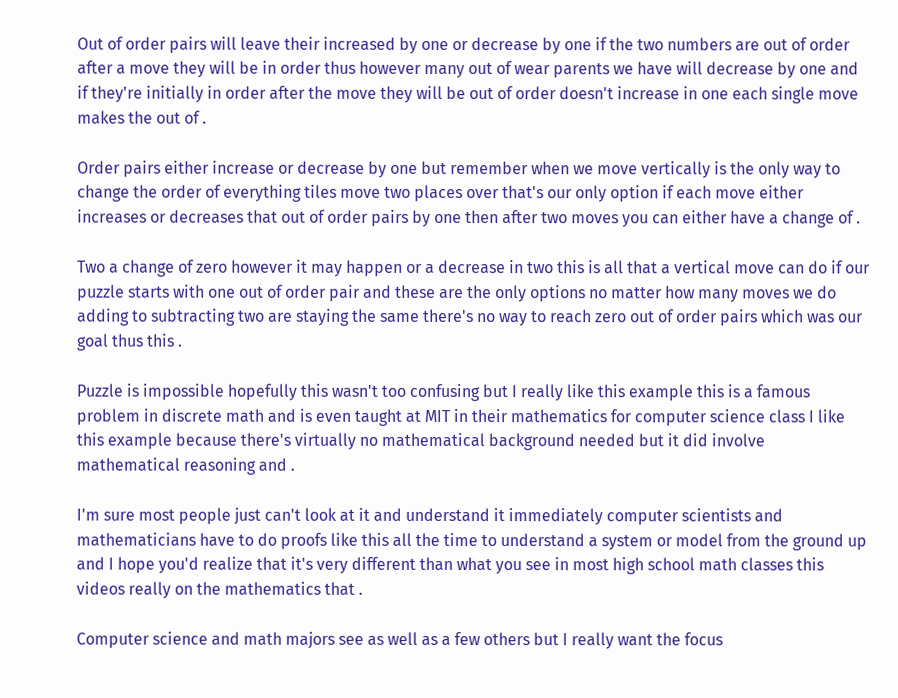Out of order pairs will leave their increased by one or decrease by one if the two numbers are out of order after a move they will be in order thus however many out of wear parents we have will decrease by one and if they're initially in order after the move they will be out of order doesn't increase in one each single move makes the out of .

Order pairs either increase or decrease by one but remember when we move vertically is the only way to change the order of everything tiles move two places over that's our only option if each move either increases or decreases that out of order pairs by one then after two moves you can either have a change of .

Two a change of zero however it may happen or a decrease in two this is all that a vertical move can do if our puzzle starts with one out of order pair and these are the only options no matter how many moves we do adding to subtracting two are staying the same there's no way to reach zero out of order pairs which was our goal thus this .

Puzzle is impossible hopefully this wasn't too confusing but I really like this example this is a famous problem in discrete math and is even taught at MIT in their mathematics for computer science class I like this example because there's virtually no mathematical background needed but it did involve mathematical reasoning and .

I'm sure most people just can't look at it and understand it immediately computer scientists and mathematicians have to do proofs like this all the time to understand a system or model from the ground up and I hope you'd realize that it's very different than what you see in most high school math classes this videos really on the mathematics that .

Computer science and math majors see as well as a few others but I really want the focus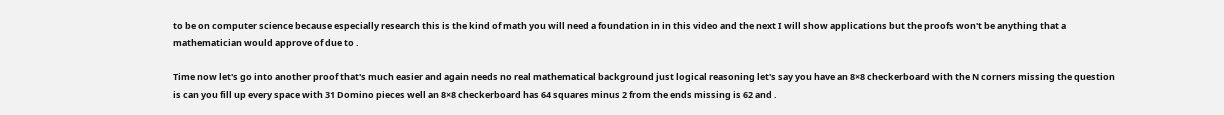to be on computer science because especially research this is the kind of math you will need a foundation in in this video and the next I will show applications but the proofs won't be anything that a mathematician would approve of due to .

Time now let's go into another proof that's much easier and again needs no real mathematical background just logical reasoning let's say you have an 8×8 checkerboard with the N corners missing the question is can you fill up every space with 31 Domino pieces well an 8×8 checkerboard has 64 squares minus 2 from the ends missing is 62 and .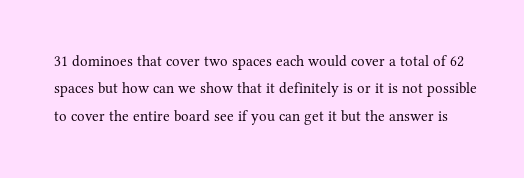31 dominoes that cover two spaces each would cover a total of 62 spaces but how can we show that it definitely is or it is not possible to cover the entire board see if you can get it but the answer is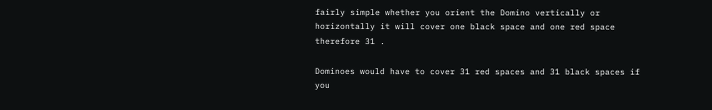fairly simple whether you orient the Domino vertically or horizontally it will cover one black space and one red space therefore 31 .

Dominoes would have to cover 31 red spaces and 31 black spaces if you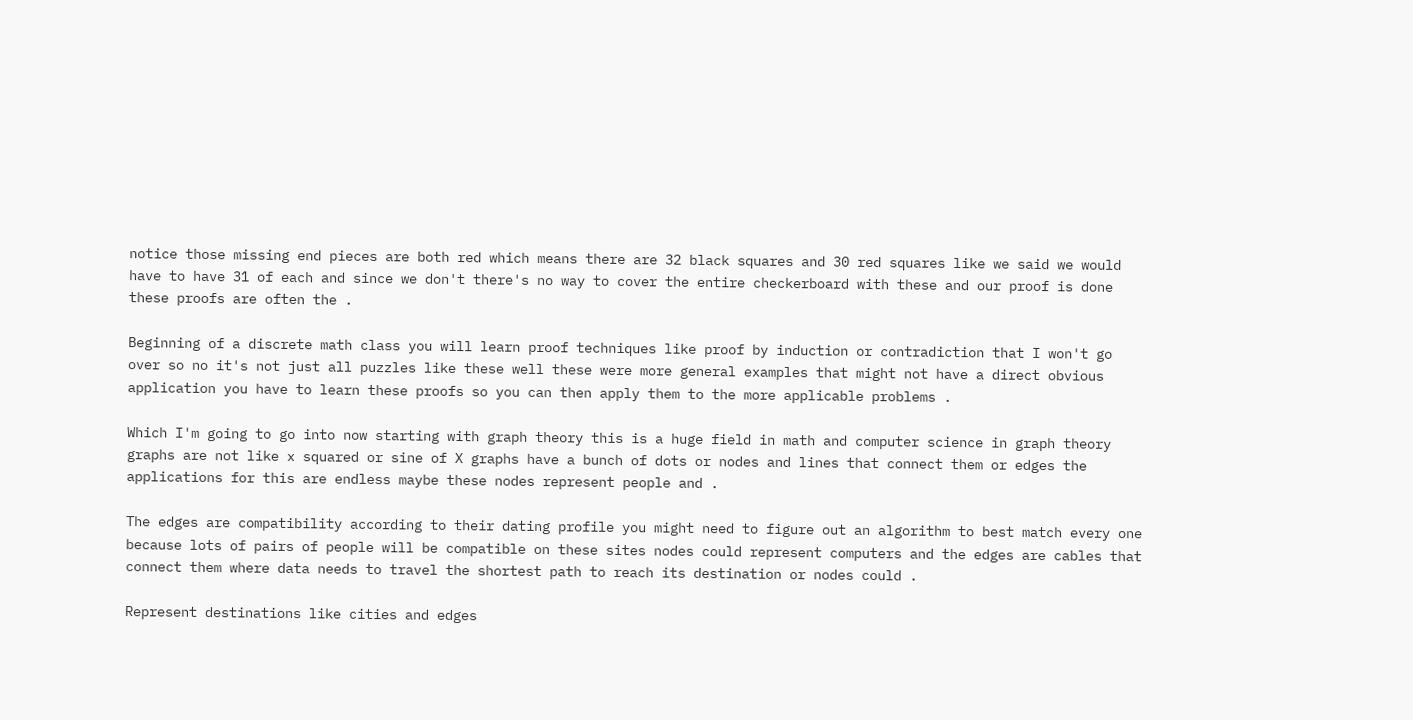notice those missing end pieces are both red which means there are 32 black squares and 30 red squares like we said we would have to have 31 of each and since we don't there's no way to cover the entire checkerboard with these and our proof is done these proofs are often the .

Beginning of a discrete math class you will learn proof techniques like proof by induction or contradiction that I won't go over so no it's not just all puzzles like these well these were more general examples that might not have a direct obvious application you have to learn these proofs so you can then apply them to the more applicable problems .

Which I'm going to go into now starting with graph theory this is a huge field in math and computer science in graph theory graphs are not like x squared or sine of X graphs have a bunch of dots or nodes and lines that connect them or edges the applications for this are endless maybe these nodes represent people and .

The edges are compatibility according to their dating profile you might need to figure out an algorithm to best match every one because lots of pairs of people will be compatible on these sites nodes could represent computers and the edges are cables that connect them where data needs to travel the shortest path to reach its destination or nodes could .

Represent destinations like cities and edges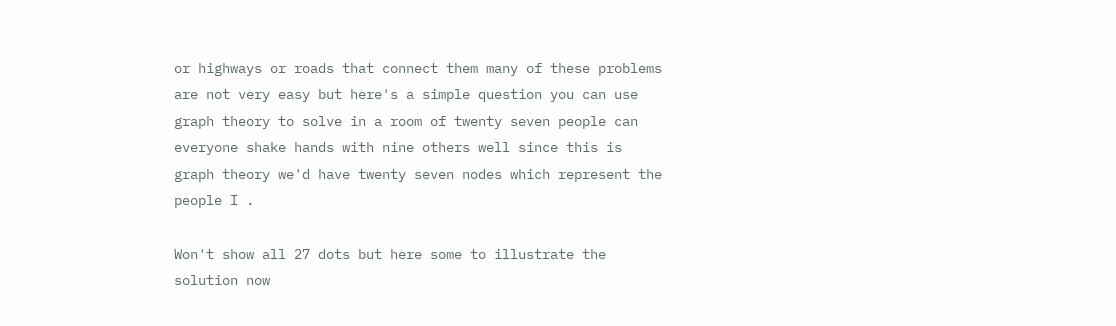or highways or roads that connect them many of these problems are not very easy but here's a simple question you can use graph theory to solve in a room of twenty seven people can everyone shake hands with nine others well since this is graph theory we'd have twenty seven nodes which represent the people I .

Won't show all 27 dots but here some to illustrate the solution now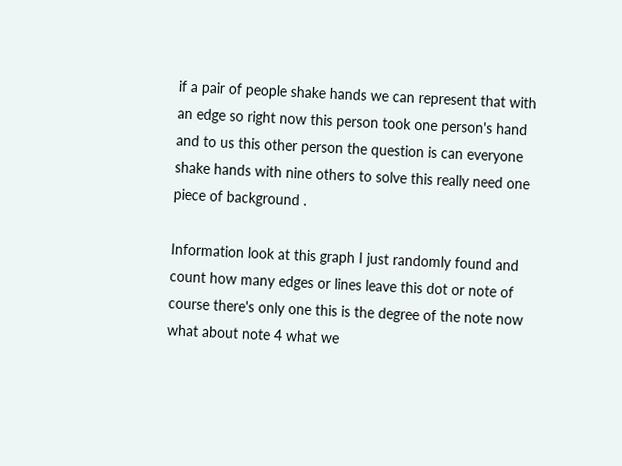if a pair of people shake hands we can represent that with an edge so right now this person took one person's hand and to us this other person the question is can everyone shake hands with nine others to solve this really need one piece of background .

Information look at this graph I just randomly found and count how many edges or lines leave this dot or note of course there's only one this is the degree of the note now what about note 4 what we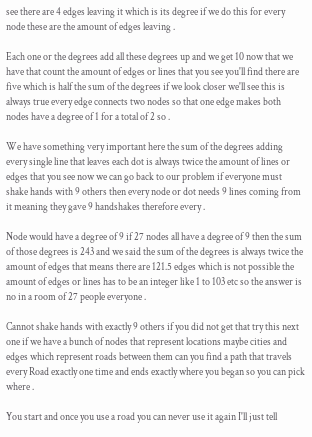see there are 4 edges leaving it which is its degree if we do this for every node these are the amount of edges leaving .

Each one or the degrees add all these degrees up and we get 10 now that we have that count the amount of edges or lines that you see you'll find there are five which is half the sum of the degrees if we look closer we'll see this is always true every edge connects two nodes so that one edge makes both nodes have a degree of 1 for a total of 2 so .

We have something very important here the sum of the degrees adding every single line that leaves each dot is always twice the amount of lines or edges that you see now we can go back to our problem if everyone must shake hands with 9 others then every node or dot needs 9 lines coming from it meaning they gave 9 handshakes therefore every .

Node would have a degree of 9 if 27 nodes all have a degree of 9 then the sum of those degrees is 243 and we said the sum of the degrees is always twice the amount of edges that means there are 121.5 edges which is not possible the amount of edges or lines has to be an integer like 1 to 103 etc so the answer is no in a room of 27 people everyone .

Cannot shake hands with exactly 9 others if you did not get that try this next one if we have a bunch of nodes that represent locations maybe cities and edges which represent roads between them can you find a path that travels every Road exactly one time and ends exactly where you began so you can pick where .

You start and once you use a road you can never use it again I'll just tell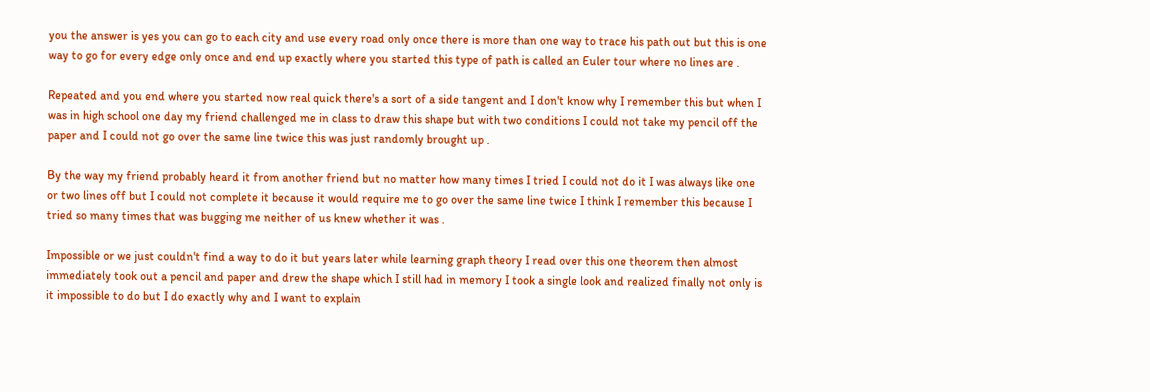you the answer is yes you can go to each city and use every road only once there is more than one way to trace his path out but this is one way to go for every edge only once and end up exactly where you started this type of path is called an Euler tour where no lines are .

Repeated and you end where you started now real quick there's a sort of a side tangent and I don't know why I remember this but when I was in high school one day my friend challenged me in class to draw this shape but with two conditions I could not take my pencil off the paper and I could not go over the same line twice this was just randomly brought up .

By the way my friend probably heard it from another friend but no matter how many times I tried I could not do it I was always like one or two lines off but I could not complete it because it would require me to go over the same line twice I think I remember this because I tried so many times that was bugging me neither of us knew whether it was .

Impossible or we just couldn't find a way to do it but years later while learning graph theory I read over this one theorem then almost immediately took out a pencil and paper and drew the shape which I still had in memory I took a single look and realized finally not only is it impossible to do but I do exactly why and I want to explain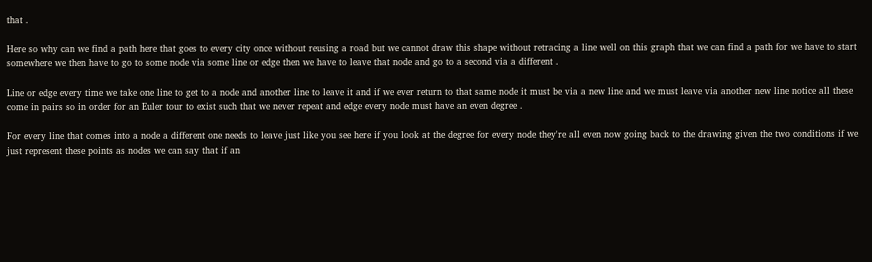that .

Here so why can we find a path here that goes to every city once without reusing a road but we cannot draw this shape without retracing a line well on this graph that we can find a path for we have to start somewhere we then have to go to some node via some line or edge then we have to leave that node and go to a second via a different .

Line or edge every time we take one line to get to a node and another line to leave it and if we ever return to that same node it must be via a new line and we must leave via another new line notice all these come in pairs so in order for an Euler tour to exist such that we never repeat and edge every node must have an even degree .

For every line that comes into a node a different one needs to leave just like you see here if you look at the degree for every node they're all even now going back to the drawing given the two conditions if we just represent these points as nodes we can say that if an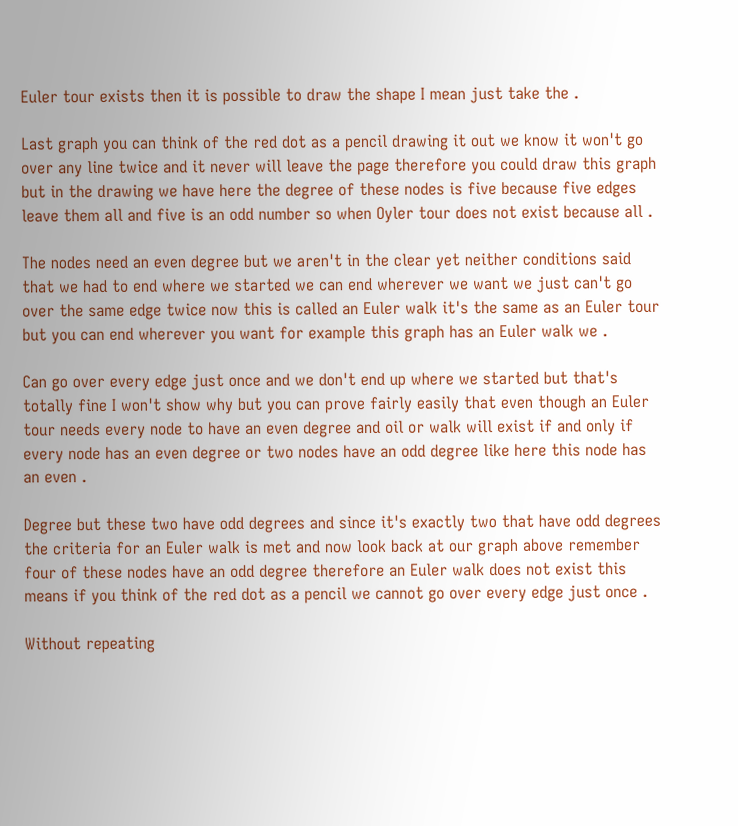Euler tour exists then it is possible to draw the shape I mean just take the .

Last graph you can think of the red dot as a pencil drawing it out we know it won't go over any line twice and it never will leave the page therefore you could draw this graph but in the drawing we have here the degree of these nodes is five because five edges leave them all and five is an odd number so when Oyler tour does not exist because all .

The nodes need an even degree but we aren't in the clear yet neither conditions said that we had to end where we started we can end wherever we want we just can't go over the same edge twice now this is called an Euler walk it's the same as an Euler tour but you can end wherever you want for example this graph has an Euler walk we .

Can go over every edge just once and we don't end up where we started but that's totally fine I won't show why but you can prove fairly easily that even though an Euler tour needs every node to have an even degree and oil or walk will exist if and only if every node has an even degree or two nodes have an odd degree like here this node has an even .

Degree but these two have odd degrees and since it's exactly two that have odd degrees the criteria for an Euler walk is met and now look back at our graph above remember four of these nodes have an odd degree therefore an Euler walk does not exist this means if you think of the red dot as a pencil we cannot go over every edge just once .

Without repeating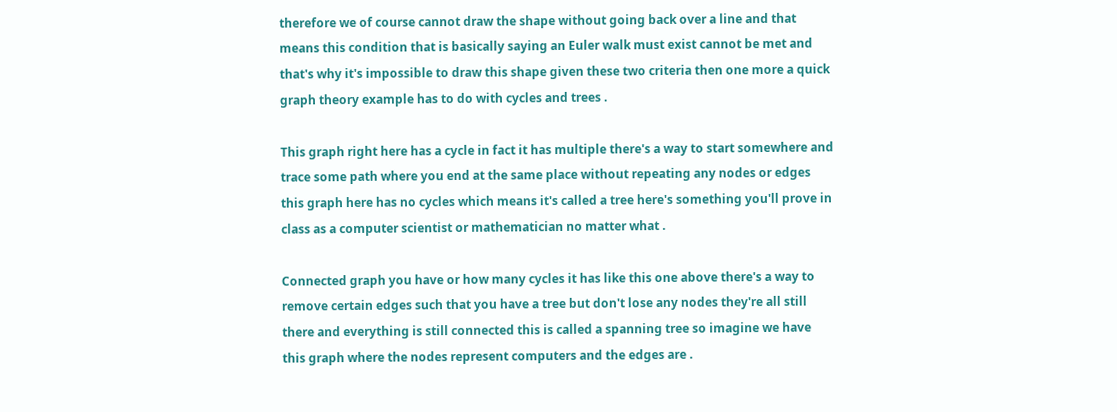therefore we of course cannot draw the shape without going back over a line and that means this condition that is basically saying an Euler walk must exist cannot be met and that's why it's impossible to draw this shape given these two criteria then one more a quick graph theory example has to do with cycles and trees .

This graph right here has a cycle in fact it has multiple there's a way to start somewhere and trace some path where you end at the same place without repeating any nodes or edges this graph here has no cycles which means it's called a tree here's something you'll prove in class as a computer scientist or mathematician no matter what .

Connected graph you have or how many cycles it has like this one above there's a way to remove certain edges such that you have a tree but don't lose any nodes they're all still there and everything is still connected this is called a spanning tree so imagine we have this graph where the nodes represent computers and the edges are .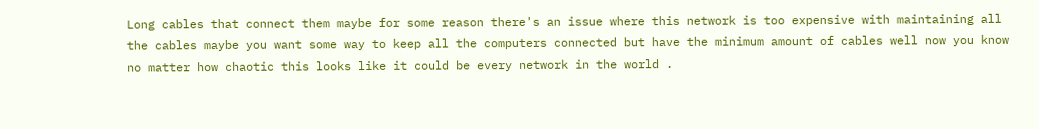Long cables that connect them maybe for some reason there's an issue where this network is too expensive with maintaining all the cables maybe you want some way to keep all the computers connected but have the minimum amount of cables well now you know no matter how chaotic this looks like it could be every network in the world .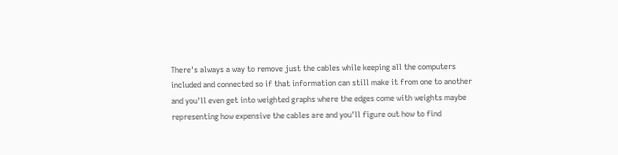There's always a way to remove just the cables while keeping all the computers included and connected so if that information can still make it from one to another and you'll even get into weighted graphs where the edges come with weights maybe representing how expensive the cables are and you'll figure out how to find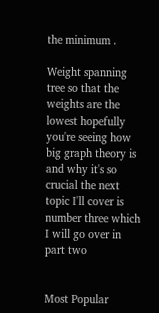the minimum .

Weight spanning tree so that the weights are the lowest hopefully you're seeing how big graph theory is and why it's so crucial the next topic I'll cover is number three which I will go over in part two


Most Popular